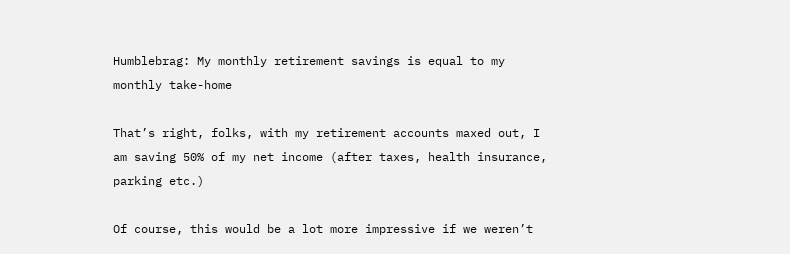Humblebrag: My monthly retirement savings is equal to my monthly take-home

That’s right, folks, with my retirement accounts maxed out, I am saving 50% of my net income (after taxes, health insurance, parking etc.)

Of course, this would be a lot more impressive if we weren’t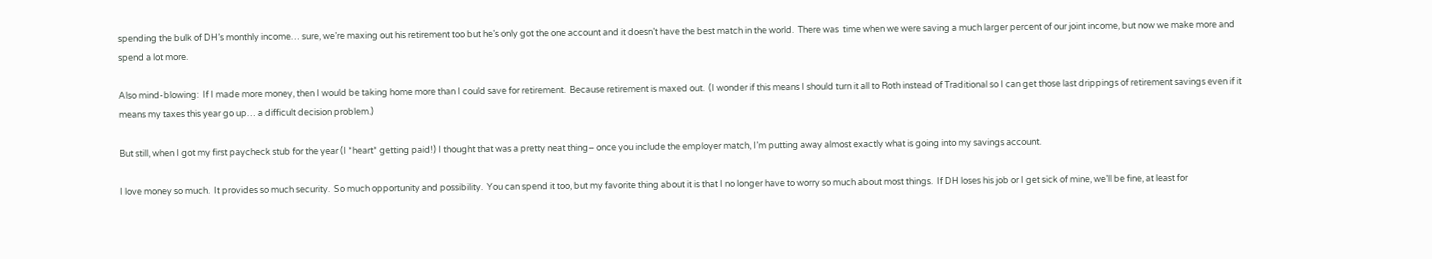spending the bulk of DH’s monthly income… sure, we’re maxing out his retirement too but he’s only got the one account and it doesn’t have the best match in the world.  There was  time when we were saving a much larger percent of our joint income, but now we make more and spend a lot more.

Also mind-blowing:  If I made more money, then I would be taking home more than I could save for retirement.  Because retirement is maxed out.  (I wonder if this means I should turn it all to Roth instead of Traditional so I can get those last drippings of retirement savings even if it means my taxes this year go up… a difficult decision problem.)

But still, when I got my first paycheck stub for the year (I *heart* getting paid!) I thought that was a pretty neat thing– once you include the employer match, I’m putting away almost exactly what is going into my savings account.

I love money so much.  It provides so much security.  So much opportunity and possibility.  You can spend it too, but my favorite thing about it is that I no longer have to worry so much about most things.  If DH loses his job or I get sick of mine, we’ll be fine, at least for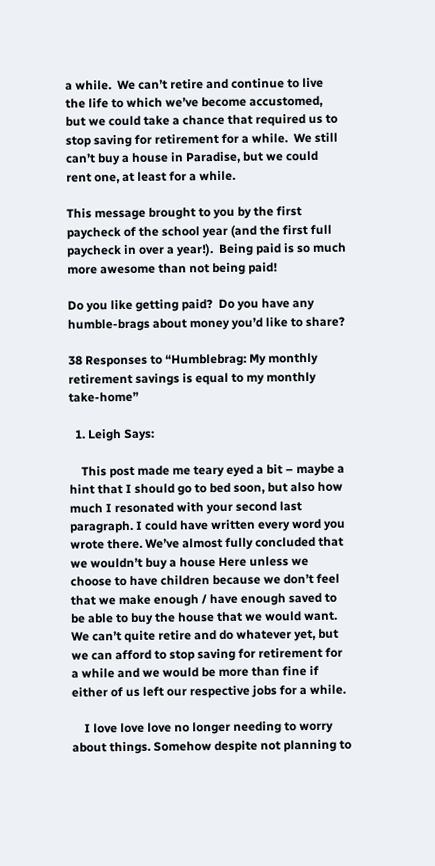a while.  We can’t retire and continue to live the life to which we’ve become accustomed, but we could take a chance that required us to stop saving for retirement for a while.  We still can’t buy a house in Paradise, but we could rent one, at least for a while.

This message brought to you by the first paycheck of the school year (and the first full paycheck in over a year!).  Being paid is so much more awesome than not being paid!

Do you like getting paid?  Do you have any humble-brags about money you’d like to share?

38 Responses to “Humblebrag: My monthly retirement savings is equal to my monthly take-home”

  1. Leigh Says:

    This post made me teary eyed a bit – maybe a hint that I should go to bed soon, but also how much I resonated with your second last paragraph. I could have written every word you wrote there. We’ve almost fully concluded that we wouldn’t buy a house Here unless we choose to have children because we don’t feel that we make enough / have enough saved to be able to buy the house that we would want. We can’t quite retire and do whatever yet, but we can afford to stop saving for retirement for a while and we would be more than fine if either of us left our respective jobs for a while.

    I love love love no longer needing to worry about things. Somehow despite not planning to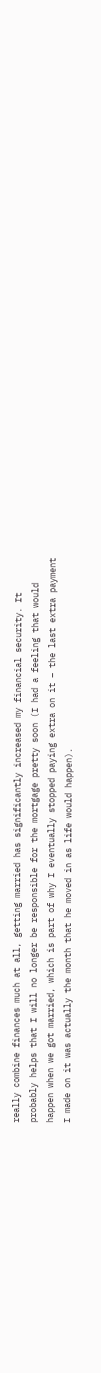really combine finances much at all, getting married has significantly increased my financial security. It probably helps that I will no longer be responsible for the mortgage pretty soon (I had a feeling that would happen when we got married, which is part of why I eventually stopped paying extra on it – the last extra payment I made on it was actually the month that he moved in as life would happen).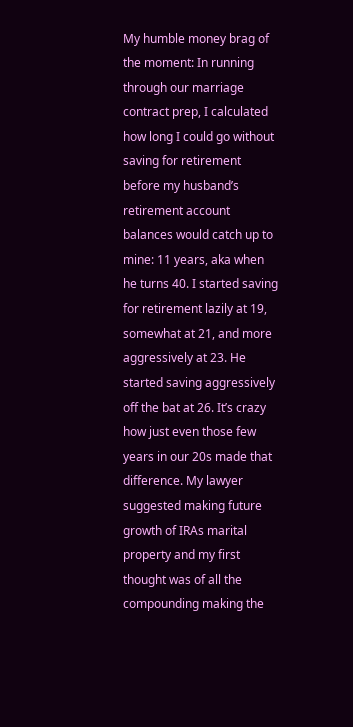My humble money brag of the moment: In running through our marriage contract prep, I calculated how long I could go without saving for retirement before my husband’s retirement account balances would catch up to mine: 11 years, aka when he turns 40. I started saving for retirement lazily at 19, somewhat at 21, and more aggressively at 23. He started saving aggressively off the bat at 26. It’s crazy how just even those few years in our 20s made that difference. My lawyer suggested making future growth of IRAs marital property and my first thought was of all the compounding making the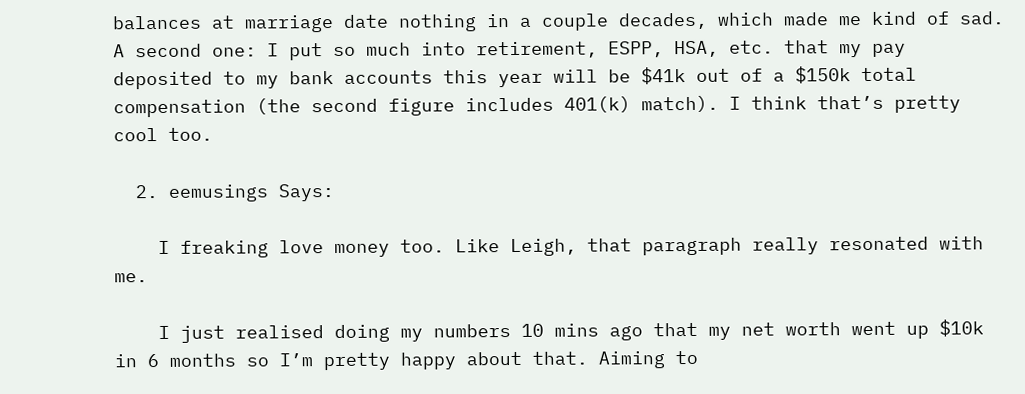balances at marriage date nothing in a couple decades, which made me kind of sad. A second one: I put so much into retirement, ESPP, HSA, etc. that my pay deposited to my bank accounts this year will be $41k out of a $150k total compensation (the second figure includes 401(k) match). I think that’s pretty cool too.

  2. eemusings Says:

    I freaking love money too. Like Leigh, that paragraph really resonated with me.

    I just realised doing my numbers 10 mins ago that my net worth went up $10k in 6 months so I’m pretty happy about that. Aiming to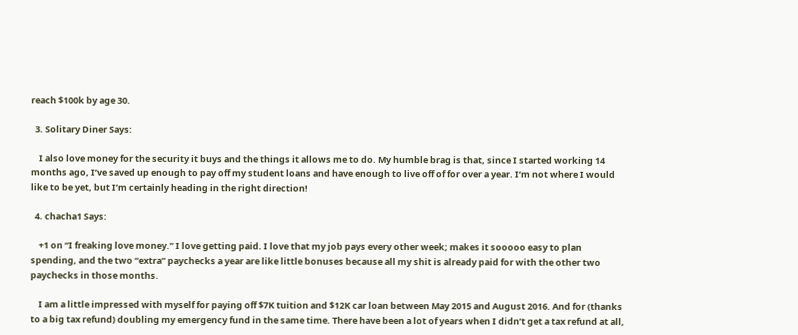reach $100k by age 30.

  3. Solitary Diner Says:

    I also love money for the security it buys and the things it allows me to do. My humble brag is that, since I started working 14 months ago, I’ve saved up enough to pay off my student loans and have enough to live off of for over a year. I’m not where I would like to be yet, but I’m certainly heading in the right direction!

  4. chacha1 Says:

    +1 on “I freaking love money.” I love getting paid. I love that my job pays every other week; makes it sooooo easy to plan spending, and the two “extra” paychecks a year are like little bonuses because all my shit is already paid for with the other two paychecks in those months.

    I am a little impressed with myself for paying off $7K tuition and $12K car loan between May 2015 and August 2016. And for (thanks to a big tax refund) doubling my emergency fund in the same time. There have been a lot of years when I didn’t get a tax refund at all,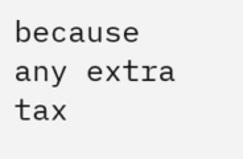because any extra tax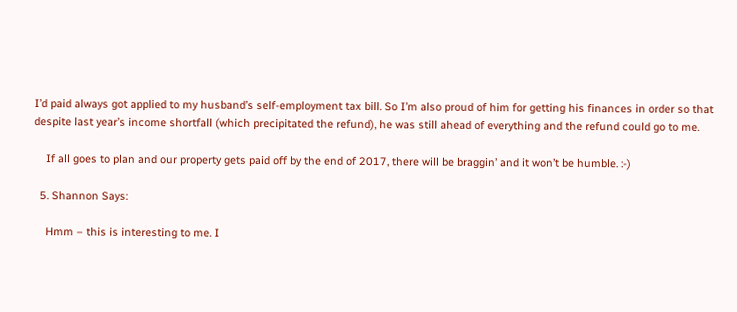I’d paid always got applied to my husband’s self-employment tax bill. So I’m also proud of him for getting his finances in order so that despite last year’s income shortfall (which precipitated the refund), he was still ahead of everything and the refund could go to me.

    If all goes to plan and our property gets paid off by the end of 2017, there will be braggin’ and it won’t be humble. :-)

  5. Shannon Says:

    Hmm – this is interesting to me. I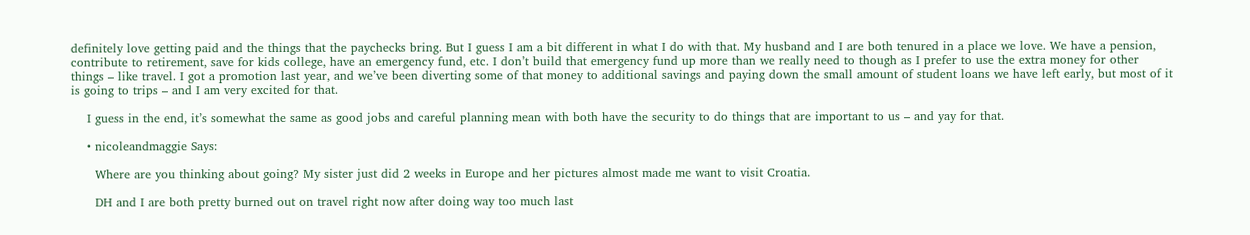definitely love getting paid and the things that the paychecks bring. But I guess I am a bit different in what I do with that. My husband and I are both tenured in a place we love. We have a pension, contribute to retirement, save for kids college, have an emergency fund, etc. I don’t build that emergency fund up more than we really need to though as I prefer to use the extra money for other things – like travel. I got a promotion last year, and we’ve been diverting some of that money to additional savings and paying down the small amount of student loans we have left early, but most of it is going to trips – and I am very excited for that.

    I guess in the end, it’s somewhat the same as good jobs and careful planning mean with both have the security to do things that are important to us – and yay for that.

    • nicoleandmaggie Says:

      Where are you thinking about going? My sister just did 2 weeks in Europe and her pictures almost made me want to visit Croatia.

      DH and I are both pretty burned out on travel right now after doing way too much last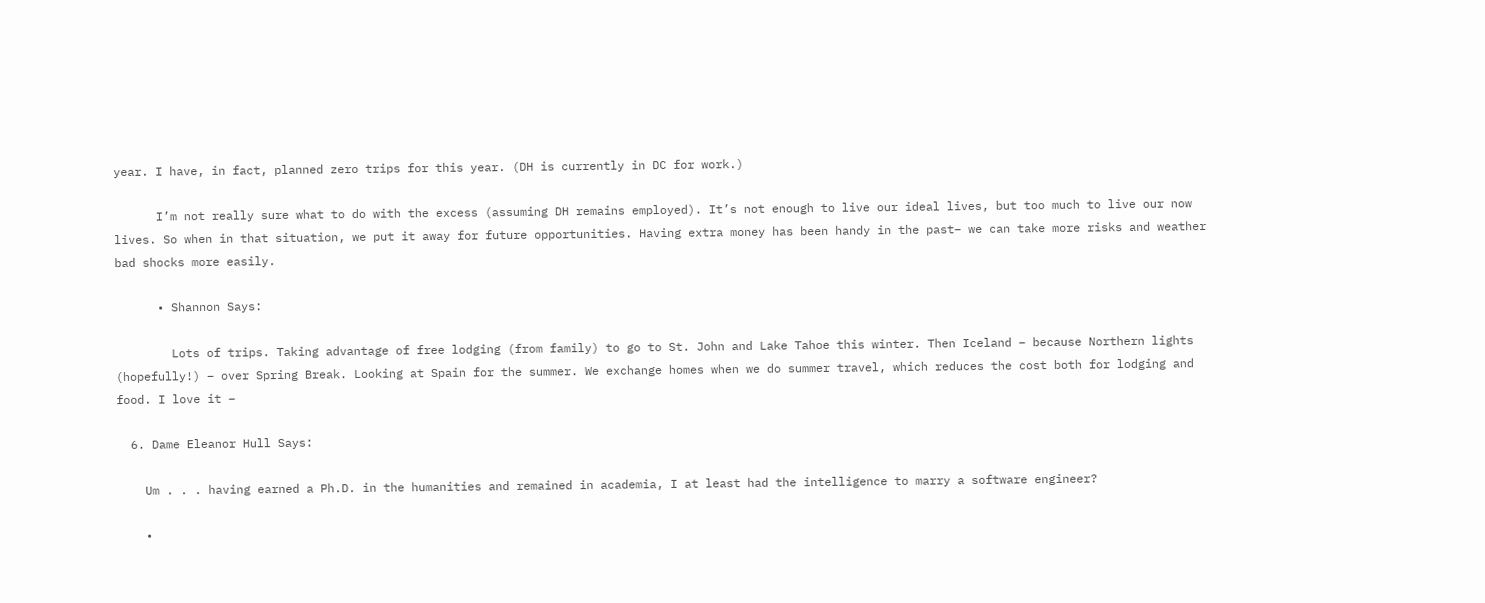year. I have, in fact, planned zero trips for this year. (DH is currently in DC for work.)

      I’m not really sure what to do with the excess (assuming DH remains employed). It’s not enough to live our ideal lives, but too much to live our now lives. So when in that situation, we put it away for future opportunities. Having extra money has been handy in the past– we can take more risks and weather bad shocks more easily.

      • Shannon Says:

        Lots of trips. Taking advantage of free lodging (from family) to go to St. John and Lake Tahoe this winter. Then Iceland – because Northern lights (hopefully!) – over Spring Break. Looking at Spain for the summer. We exchange homes when we do summer travel, which reduces the cost both for lodging and food. I love it –

  6. Dame Eleanor Hull Says:

    Um . . . having earned a Ph.D. in the humanities and remained in academia, I at least had the intelligence to marry a software engineer?

    •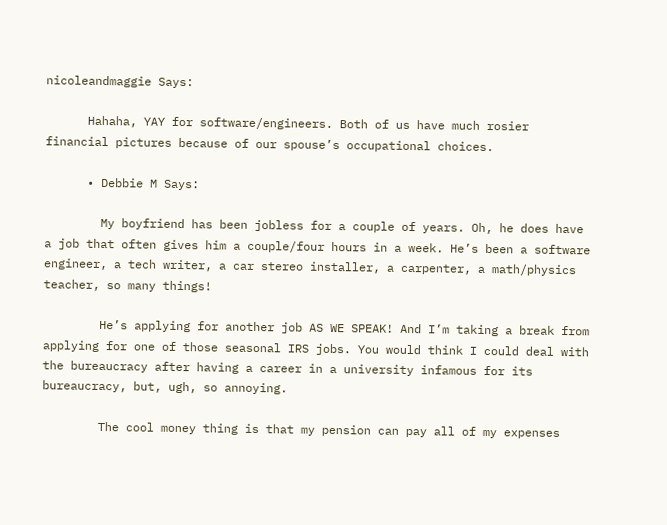nicoleandmaggie Says:

      Hahaha, YAY for software/engineers. Both of us have much rosier financial pictures because of our spouse’s occupational choices.

      • Debbie M Says:

        My boyfriend has been jobless for a couple of years. Oh, he does have a job that often gives him a couple/four hours in a week. He’s been a software engineer, a tech writer, a car stereo installer, a carpenter, a math/physics teacher, so many things!

        He’s applying for another job AS WE SPEAK! And I’m taking a break from applying for one of those seasonal IRS jobs. You would think I could deal with the bureaucracy after having a career in a university infamous for its bureaucracy, but, ugh, so annoying.

        The cool money thing is that my pension can pay all of my expenses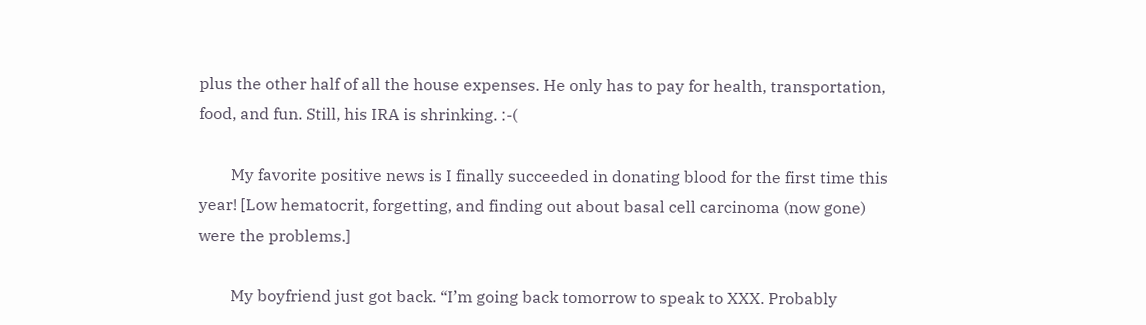plus the other half of all the house expenses. He only has to pay for health, transportation, food, and fun. Still, his IRA is shrinking. :-(

        My favorite positive news is I finally succeeded in donating blood for the first time this year! [Low hematocrit, forgetting, and finding out about basal cell carcinoma (now gone) were the problems.]

        My boyfriend just got back. “I’m going back tomorrow to speak to XXX. Probably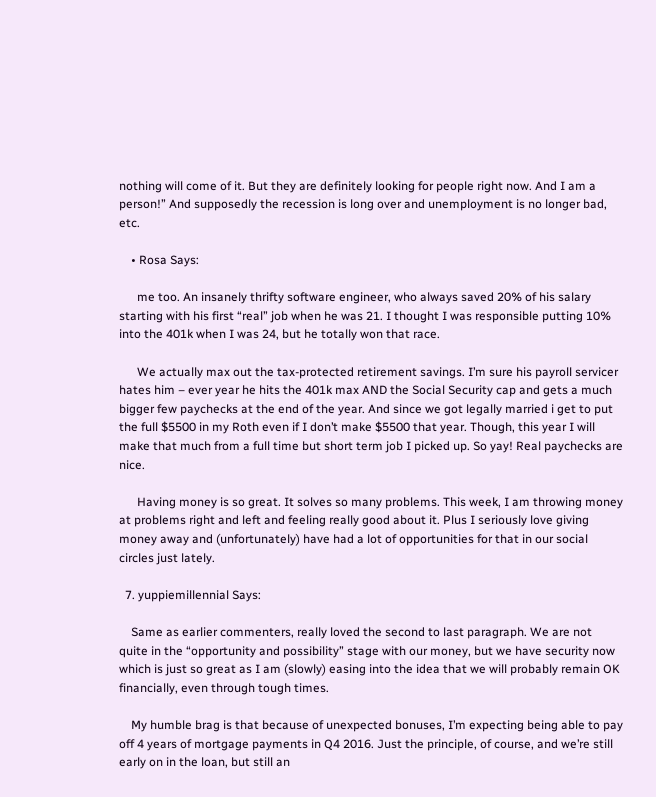nothing will come of it. But they are definitely looking for people right now. And I am a person!” And supposedly the recession is long over and unemployment is no longer bad, etc.

    • Rosa Says:

      me too. An insanely thrifty software engineer, who always saved 20% of his salary starting with his first “real” job when he was 21. I thought I was responsible putting 10% into the 401k when I was 24, but he totally won that race.

      We actually max out the tax-protected retirement savings. I’m sure his payroll servicer hates him – ever year he hits the 401k max AND the Social Security cap and gets a much bigger few paychecks at the end of the year. And since we got legally married i get to put the full $5500 in my Roth even if I don’t make $5500 that year. Though, this year I will make that much from a full time but short term job I picked up. So yay! Real paychecks are nice.

      Having money is so great. It solves so many problems. This week, I am throwing money at problems right and left and feeling really good about it. Plus I seriously love giving money away and (unfortunately) have had a lot of opportunities for that in our social circles just lately.

  7. yuppiemillennial Says:

    Same as earlier commenters, really loved the second to last paragraph. We are not quite in the “opportunity and possibility” stage with our money, but we have security now which is just so great as I am (slowly) easing into the idea that we will probably remain OK financially, even through tough times.

    My humble brag is that because of unexpected bonuses, I’m expecting being able to pay off 4 years of mortgage payments in Q4 2016. Just the principle, of course, and we’re still early on in the loan, but still an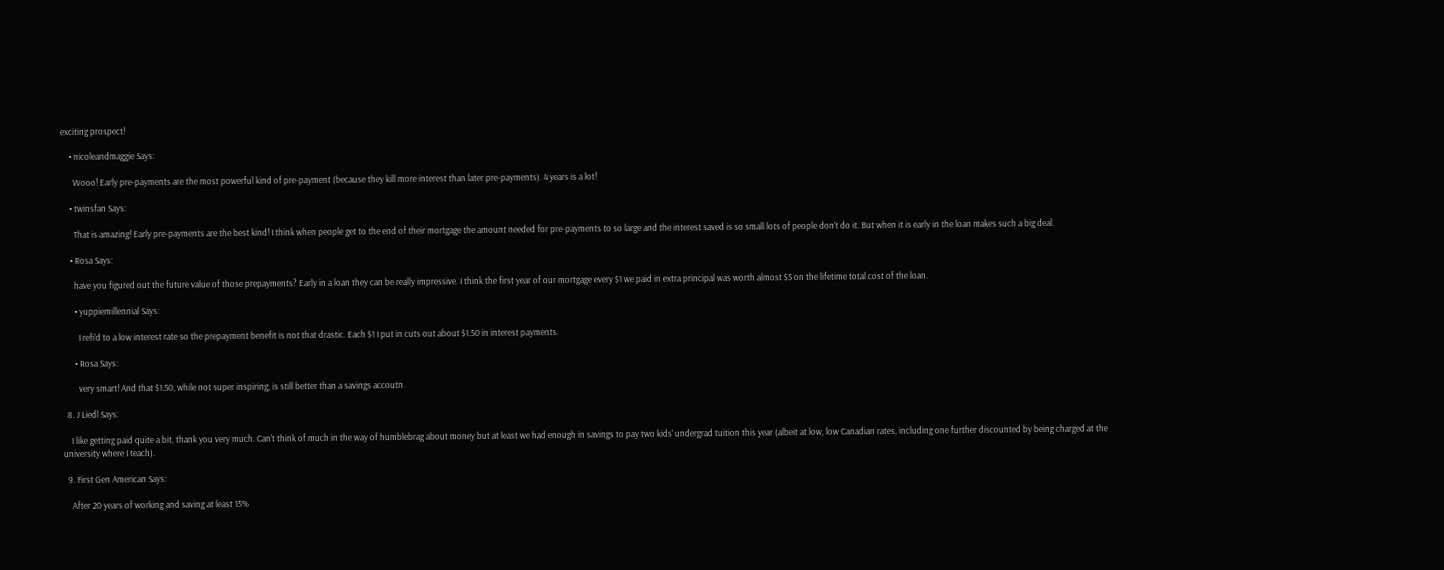exciting prospect!

    • nicoleandmaggie Says:

      Wooo! Early pre-payments are the most powerful kind of pre-payment (because they kill more interest than later pre-payments). 4 years is a lot!

    • twinsfan Says:

      That is amazing! Early pre-payments are the best kind! I think when people get to the end of their mortgage the amount needed for pre-payments to so large and the interest saved is so small lots of people don’t do it. But when it is early in the loan makes such a big deal.

    • Rosa Says:

      have you figured out the future value of those prepayments? Early in a loan they can be really impressive. I think the first year of our mortgage every $1 we paid in extra principal was worth almost $5 on the lifetime total cost of the loan.

      • yuppiemillennial Says:

        I refi’d to a low interest rate so the prepayment benefit is not that drastic. Each $1 I put in cuts out about $1.50 in interest payments.

      • Rosa Says:

        very smart! And that $1.50, while not super inspiring, is still better than a savings accoutn.

  8. J Liedl Says:

    I like getting paid quite a bit, thank you very much. Can’t think of much in the way of humblebrag about money but at least we had enough in savings to pay two kids’ undergrad tuition this year (albeit at low, low Canadian rates, including one further discounted by being charged at the university where I teach).

  9. First Gen American Says:

    After 20 years of working and saving at least 15%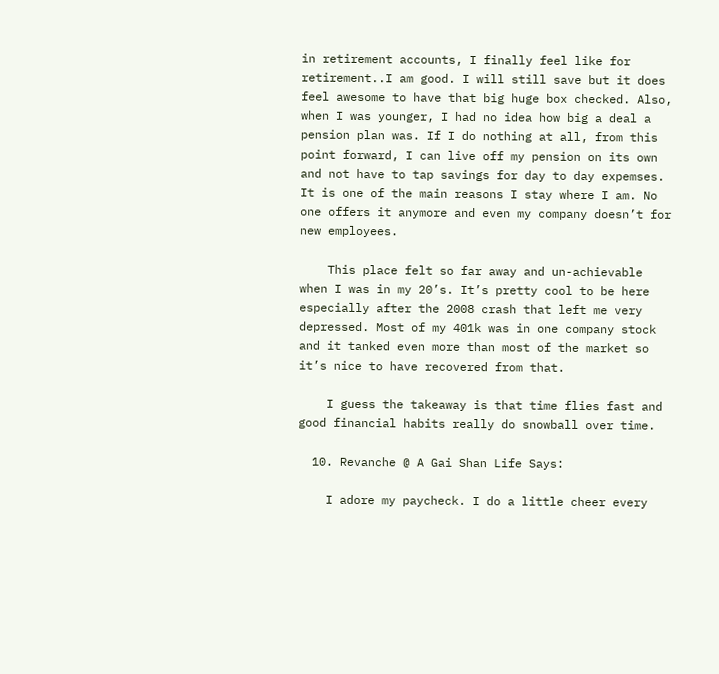in retirement accounts, I finally feel like for retirement..I am good. I will still save but it does feel awesome to have that big huge box checked. Also, when I was younger, I had no idea how big a deal a pension plan was. If I do nothing at all, from this point forward, I can live off my pension on its own and not have to tap savings for day to day expemses. It is one of the main reasons I stay where I am. No one offers it anymore and even my company doesn’t for new employees.

    This place felt so far away and un-achievable when I was in my 20’s. It’s pretty cool to be here especially after the 2008 crash that left me very depressed. Most of my 401k was in one company stock and it tanked even more than most of the market so it’s nice to have recovered from that.

    I guess the takeaway is that time flies fast and good financial habits really do snowball over time.

  10. Revanche @ A Gai Shan Life Says:

    I adore my paycheck. I do a little cheer every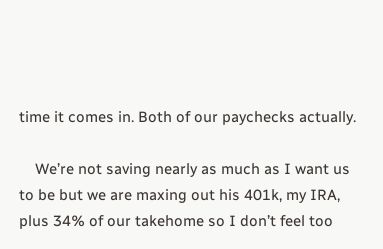time it comes in. Both of our paychecks actually.

    We’re not saving nearly as much as I want us to be but we are maxing out his 401k, my IRA, plus 34% of our takehome so I don’t feel too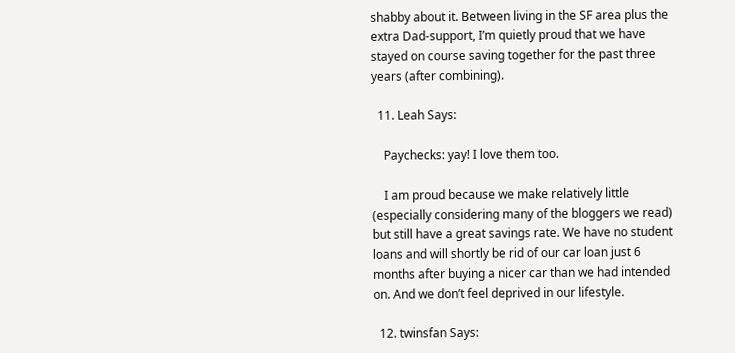shabby about it. Between living in the SF area plus the extra Dad-support, I’m quietly proud that we have stayed on course saving together for the past three years (after combining).

  11. Leah Says:

    Paychecks: yay! I love them too.

    I am proud because we make relatively little (especially considering many of the bloggers we read) but still have a great savings rate. We have no student loans and will shortly be rid of our car loan just 6 months after buying a nicer car than we had intended on. And we don’t feel deprived in our lifestyle.

  12. twinsfan Says: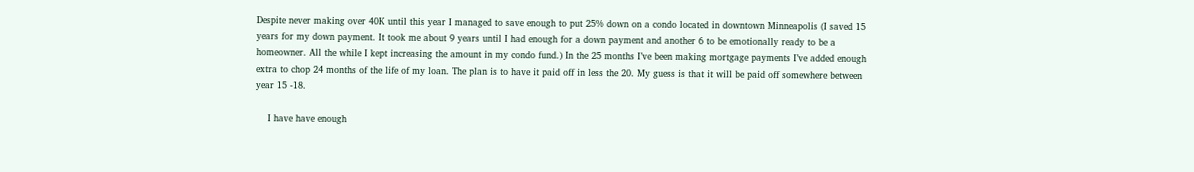Despite never making over 40K until this year I managed to save enough to put 25% down on a condo located in downtown Minneapolis (I saved 15 years for my down payment. It took me about 9 years until I had enough for a down payment and another 6 to be emotionally ready to be a homeowner. All the while I kept increasing the amount in my condo fund.) In the 25 months I’ve been making mortgage payments I’ve added enough extra to chop 24 months of the life of my loan. The plan is to have it paid off in less the 20. My guess is that it will be paid off somewhere between year 15 -18.

    I have have enough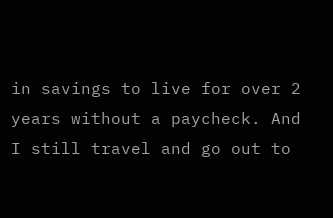in savings to live for over 2 years without a paycheck. And I still travel and go out to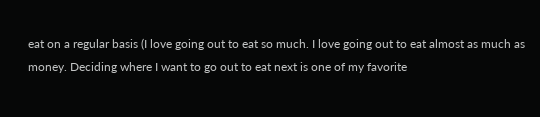eat on a regular basis (I love going out to eat so much. I love going out to eat almost as much as money. Deciding where I want to go out to eat next is one of my favorite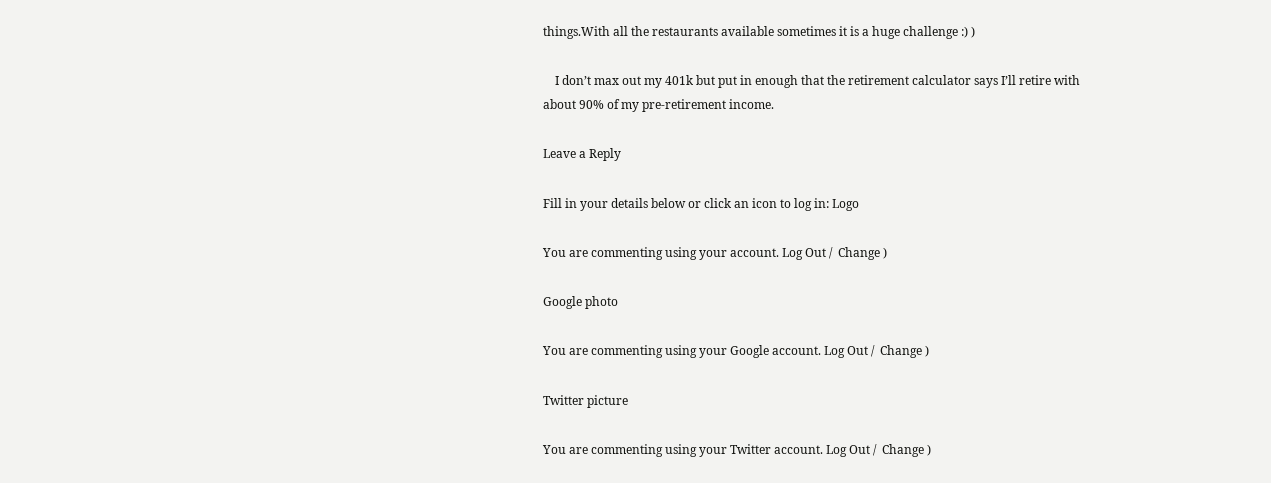things.With all the restaurants available sometimes it is a huge challenge :) )

    I don’t max out my 401k but put in enough that the retirement calculator says I’ll retire with about 90% of my pre-retirement income.

Leave a Reply

Fill in your details below or click an icon to log in: Logo

You are commenting using your account. Log Out /  Change )

Google photo

You are commenting using your Google account. Log Out /  Change )

Twitter picture

You are commenting using your Twitter account. Log Out /  Change )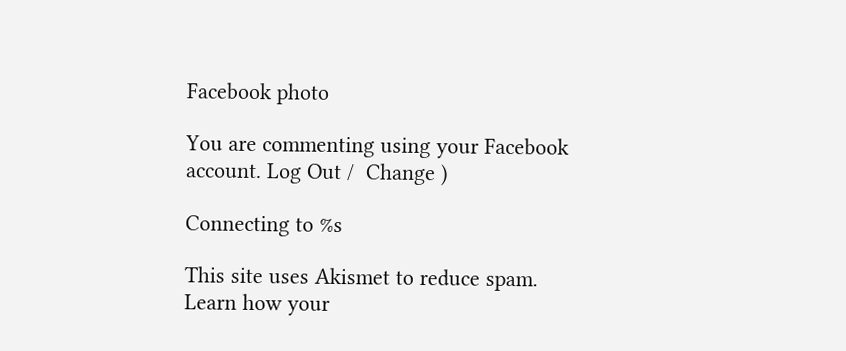Facebook photo

You are commenting using your Facebook account. Log Out /  Change )

Connecting to %s

This site uses Akismet to reduce spam. Learn how your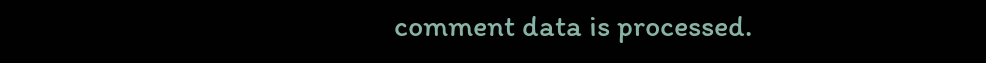comment data is processed.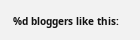%d bloggers like this: